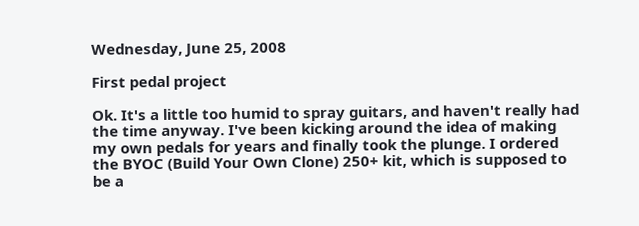Wednesday, June 25, 2008

First pedal project

Ok. It's a little too humid to spray guitars, and haven't really had the time anyway. I've been kicking around the idea of making my own pedals for years and finally took the plunge. I ordered the BYOC (Build Your Own Clone) 250+ kit, which is supposed to be a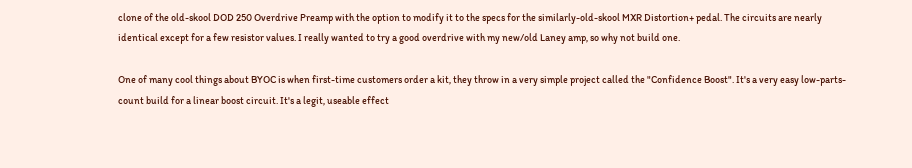clone of the old-skool DOD 250 Overdrive Preamp with the option to modify it to the specs for the similarly-old-skool MXR Distortion+ pedal. The circuits are nearly identical except for a few resistor values. I really wanted to try a good overdrive with my new/old Laney amp, so why not build one.

One of many cool things about BYOC is when first-time customers order a kit, they throw in a very simple project called the "Confidence Boost". It's a very easy low-parts-count build for a linear boost circuit. It's a legit, useable effect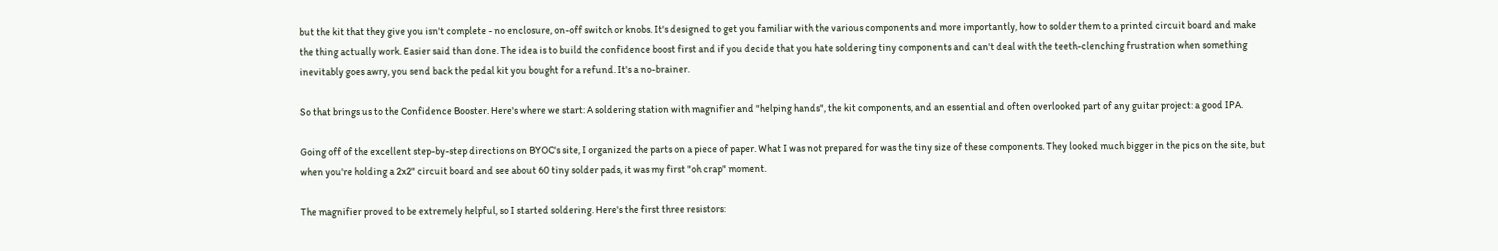but the kit that they give you isn't complete - no enclosure, on-off switch or knobs. It's designed to get you familiar with the various components and more importantly, how to solder them to a printed circuit board and make the thing actually work. Easier said than done. The idea is to build the confidence boost first and if you decide that you hate soldering tiny components and can't deal with the teeth-clenching frustration when something inevitably goes awry, you send back the pedal kit you bought for a refund. It's a no-brainer.

So that brings us to the Confidence Booster. Here's where we start: A soldering station with magnifier and "helping hands", the kit components, and an essential and often overlooked part of any guitar project: a good IPA.

Going off of the excellent step-by-step directions on BYOC's site, I organized the parts on a piece of paper. What I was not prepared for was the tiny size of these components. They looked much bigger in the pics on the site, but when you're holding a 2x2" circuit board and see about 60 tiny solder pads, it was my first "oh crap" moment.

The magnifier proved to be extremely helpful, so I started soldering. Here's the first three resistors: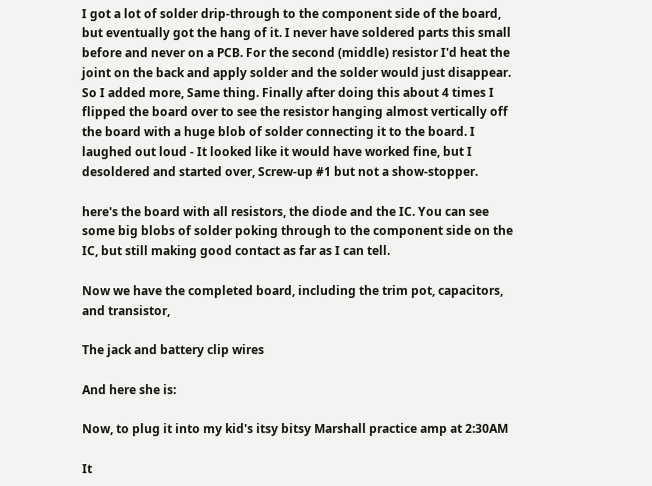I got a lot of solder drip-through to the component side of the board, but eventually got the hang of it. I never have soldered parts this small before and never on a PCB. For the second (middle) resistor I'd heat the joint on the back and apply solder and the solder would just disappear. So I added more, Same thing. Finally after doing this about 4 times I flipped the board over to see the resistor hanging almost vertically off the board with a huge blob of solder connecting it to the board. I laughed out loud - It looked like it would have worked fine, but I desoldered and started over, Screw-up #1 but not a show-stopper.

here's the board with all resistors, the diode and the IC. You can see some big blobs of solder poking through to the component side on the IC, but still making good contact as far as I can tell.

Now we have the completed board, including the trim pot, capacitors, and transistor,

The jack and battery clip wires

And here she is:

Now, to plug it into my kid's itsy bitsy Marshall practice amp at 2:30AM

It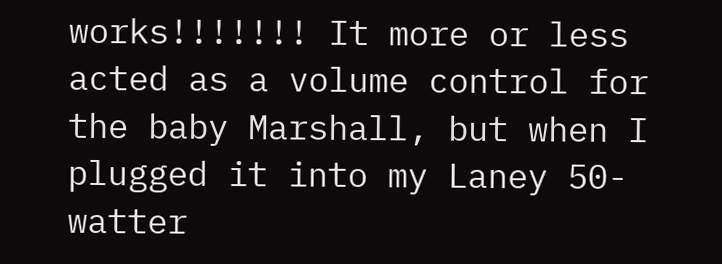works!!!!!!! It more or less acted as a volume control for the baby Marshall, but when I plugged it into my Laney 50-watter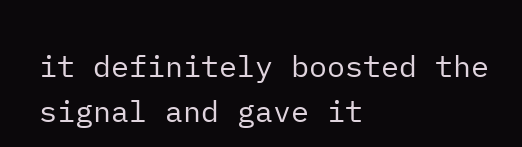it definitely boosted the signal and gave it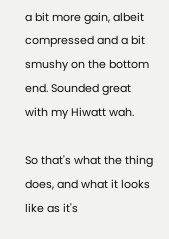a bit more gain, albeit compressed and a bit smushy on the bottom end. Sounded great with my Hiwatt wah.

So that's what the thing does, and what it looks like as it's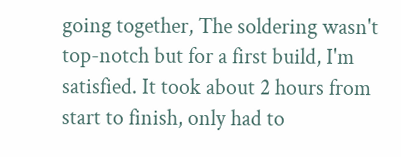going together, The soldering wasn't top-notch but for a first build, I'm satisfied. It took about 2 hours from start to finish, only had to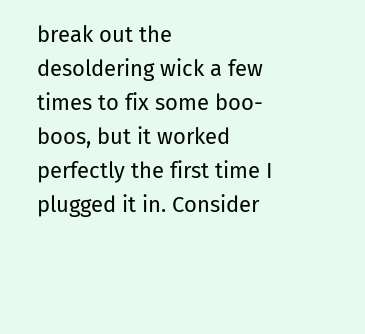break out the desoldering wick a few times to fix some boo-boos, but it worked perfectly the first time I plugged it in. Consider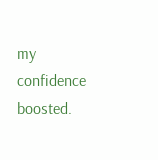my confidence boosted.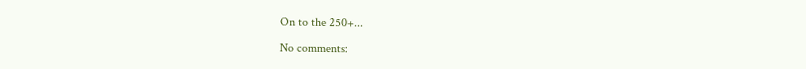On to the 250+...

No comments: